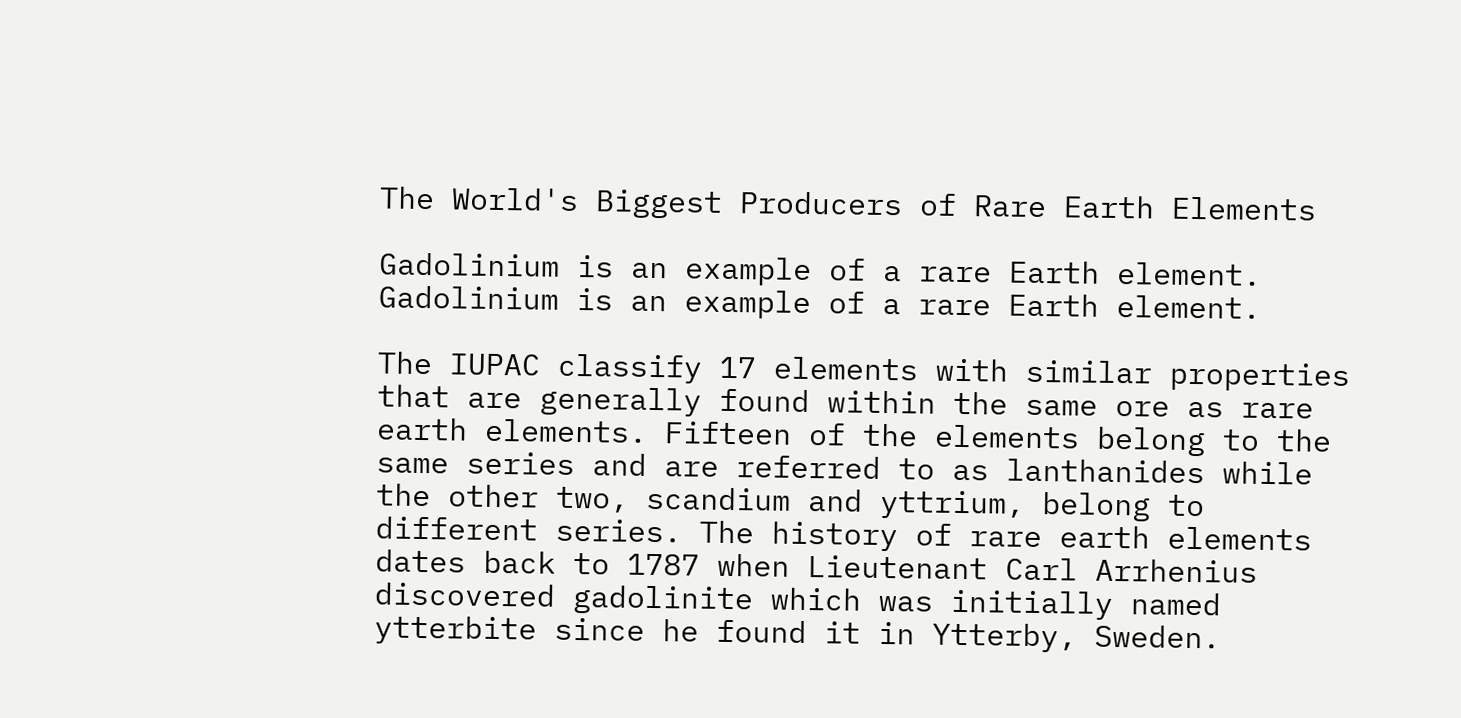The World's Biggest Producers of Rare Earth Elements

Gadolinium is an example of a rare Earth element.
Gadolinium is an example of a rare Earth element.

The IUPAC classify 17 elements with similar properties that are generally found within the same ore as rare earth elements. Fifteen of the elements belong to the same series and are referred to as lanthanides while the other two, scandium and yttrium, belong to different series. The history of rare earth elements dates back to 1787 when Lieutenant Carl Arrhenius discovered gadolinite which was initially named ytterbite since he found it in Ytterby, Sweden.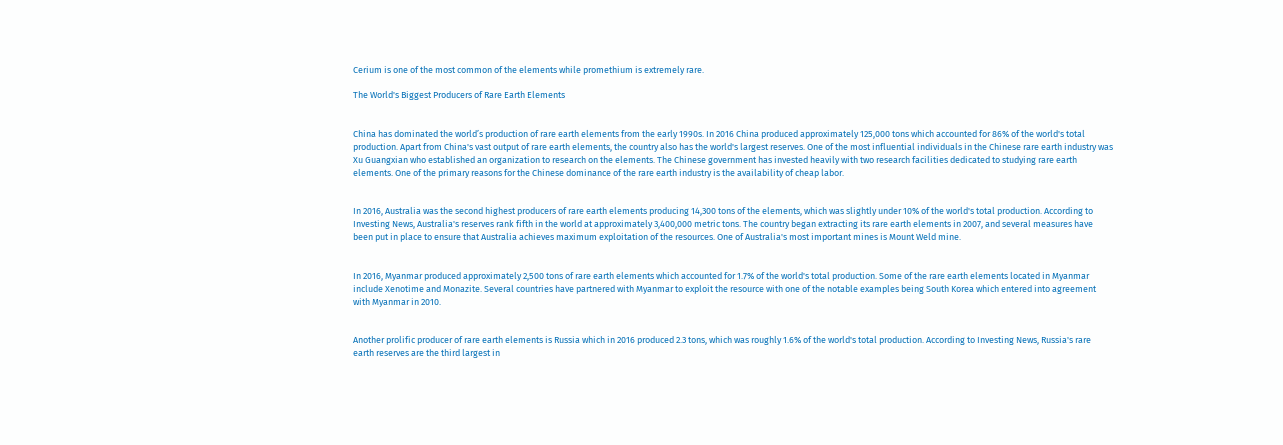Cerium is one of the most common of the elements while promethium is extremely rare.

The World's Biggest Producers of Rare Earth Elements


China has dominated the world’s production of rare earth elements from the early 1990s. In 2016 China produced approximately 125,000 tons which accounted for 86% of the world's total production. Apart from China's vast output of rare earth elements, the country also has the world's largest reserves. One of the most influential individuals in the Chinese rare earth industry was Xu Guangxian who established an organization to research on the elements. The Chinese government has invested heavily with two research facilities dedicated to studying rare earth elements. One of the primary reasons for the Chinese dominance of the rare earth industry is the availability of cheap labor.


In 2016, Australia was the second highest producers of rare earth elements producing 14,300 tons of the elements, which was slightly under 10% of the world's total production. According to Investing News, Australia's reserves rank fifth in the world at approximately 3,400,000 metric tons. The country began extracting its rare earth elements in 2007, and several measures have been put in place to ensure that Australia achieves maximum exploitation of the resources. One of Australia's most important mines is Mount Weld mine.


In 2016, Myanmar produced approximately 2,500 tons of rare earth elements which accounted for 1.7% of the world's total production. Some of the rare earth elements located in Myanmar include Xenotime and Monazite. Several countries have partnered with Myanmar to exploit the resource with one of the notable examples being South Korea which entered into agreement with Myanmar in 2010.


Another prolific producer of rare earth elements is Russia which in 2016 produced 2.3 tons, which was roughly 1.6% of the world's total production. According to Investing News, Russia's rare earth reserves are the third largest in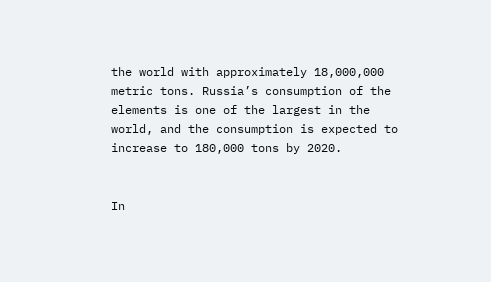the world with approximately 18,000,000 metric tons. Russia’s consumption of the elements is one of the largest in the world, and the consumption is expected to increase to 180,000 tons by 2020.


In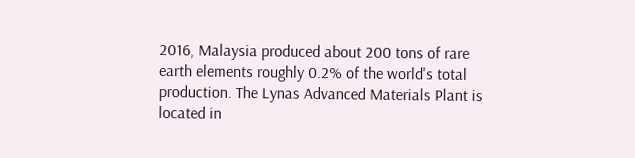2016, Malaysia produced about 200 tons of rare earth elements roughly 0.2% of the world's total production. The Lynas Advanced Materials Plant is located in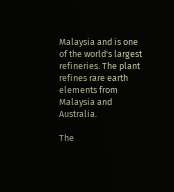Malaysia and is one of the world's largest refineries. The plant refines rare earth elements from Malaysia and Australia.

The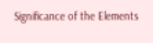Significance of the Elements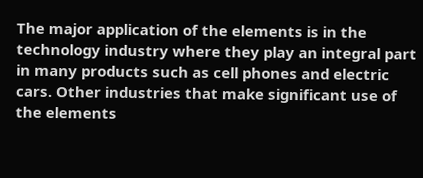The major application of the elements is in the technology industry where they play an integral part in many products such as cell phones and electric cars. Other industries that make significant use of the elements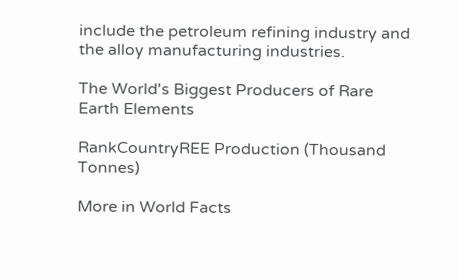include the petroleum refining industry and the alloy manufacturing industries.

The World's Biggest Producers of Rare Earth Elements

RankCountryREE Production (Thousand Tonnes)

More in World Facts